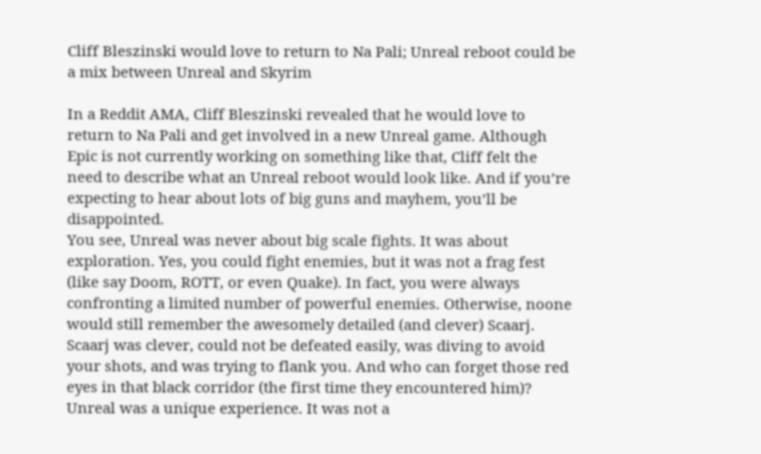Cliff Bleszinski would love to return to Na Pali; Unreal reboot could be a mix between Unreal and Skyrim

In a Reddit AMA, Cliff Bleszinski revealed that he would love to return to Na Pali and get involved in a new Unreal game. Although Epic is not currently working on something like that, Cliff felt the need to describe what an Unreal reboot would look like. And if you’re expecting to hear about lots of big guns and mayhem, you’ll be disappointed.
You see, Unreal was never about big scale fights. It was about exploration. Yes, you could fight enemies, but it was not a frag fest (like say Doom, ROTT, or even Quake). In fact, you were always confronting a limited number of powerful enemies. Otherwise, noone would still remember the awesomely detailed (and clever) Scaarj. Scaarj was clever, could not be defeated easily, was diving to avoid your shots, and was trying to flank you. And who can forget those red eyes in that black corridor (the first time they encountered him)?
Unreal was a unique experience. It was not a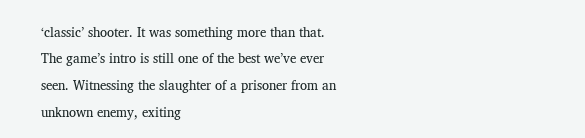‘classic’ shooter. It was something more than that. The game’s intro is still one of the best we’ve ever seen. Witnessing the slaughter of a prisoner from an unknown enemy, exiting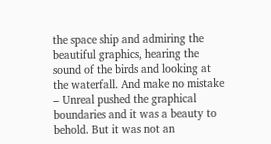the space ship and admiring the beautiful graphics, hearing the sound of the birds and looking at the waterfall. And make no mistake – Unreal pushed the graphical boundaries and it was a beauty to behold. But it was not an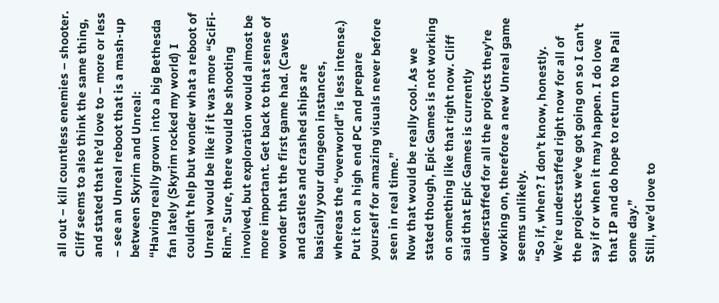all out – kill countless enemies – shooter.
Cliff seems to also think the same thing, and stated that he’d love to – more or less – see an Unreal reboot that is a mash-up between Skyrim and Unreal:
“Having really grown into a big Bethesda fan lately (Skyrim rocked my world) I couldn’t help but wonder what a reboot of Unreal would be like if it was more “SciFi-Rim.” Sure, there would be shooting involved, but exploration would almost be more important. Get back to that sense of wonder that the first game had. (Caves and castles and crashed ships are basically your dungeon instances, whereas the “overworld” is less intense.) Put it on a high end PC and prepare yourself for amazing visuals never before seen in real time.”
Now that would be really cool. As we stated though, Epic Games is not working on something like that right now. Cliff said that Epic Games is currently understaffed for all the projects they’re working on, therefore a new Unreal game seems unlikely.
“So if, when? I don’t know, honestly. We’re understaffed right now for all of the projects we’ve got going on so I can’t say if or when it may happen. I do love that IP and do hope to return to Na Pali some day.”
Still, we’d love to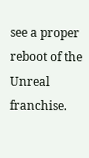see a proper reboot of the Unreal franchise.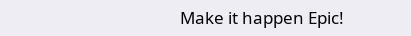Make it happen Epic!